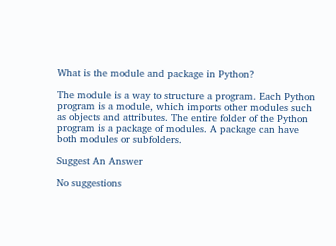What is the module and package in Python?

The module is a way to structure a program. Each Python program is a module, which imports other modules such as objects and attributes. The entire folder of the Python program is a package of modules. A package can have both modules or subfolders.

Suggest An Answer

No suggestions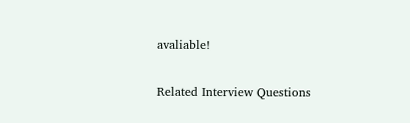avaliable!

Related Interview Questions